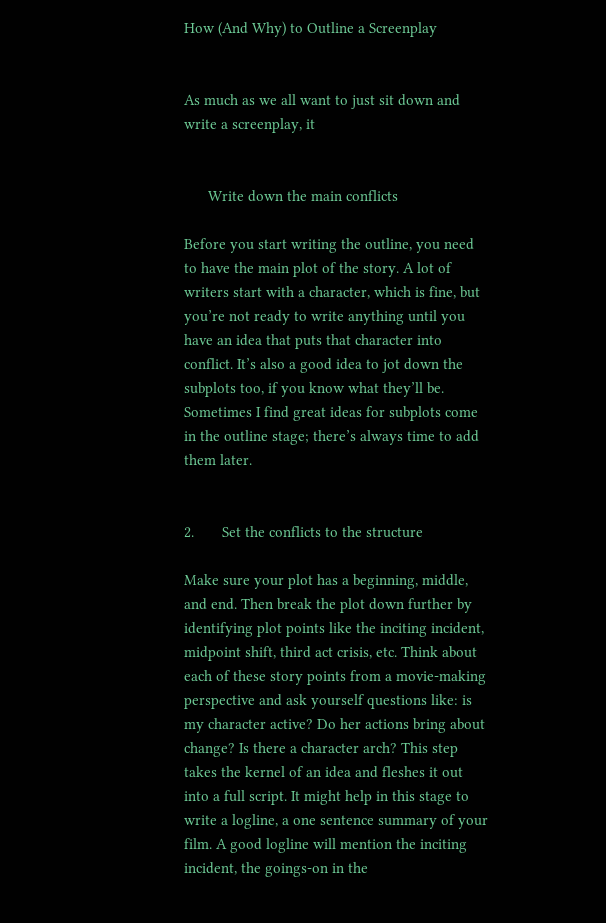How (And Why) to Outline a Screenplay


As much as we all want to just sit down and write a screenplay, it


      Write down the main conflicts

Before you start writing the outline, you need to have the main plot of the story. A lot of writers start with a character, which is fine, but you’re not ready to write anything until you have an idea that puts that character into conflict. It’s also a good idea to jot down the subplots too, if you know what they’ll be. Sometimes I find great ideas for subplots come in the outline stage; there’s always time to add them later.


2.       Set the conflicts to the structure

Make sure your plot has a beginning, middle, and end. Then break the plot down further by identifying plot points like the inciting incident, midpoint shift, third act crisis, etc. Think about each of these story points from a movie-making perspective and ask yourself questions like: is my character active? Do her actions bring about change? Is there a character arch? This step takes the kernel of an idea and fleshes it out into a full script. It might help in this stage to write a logline, a one sentence summary of your film. A good logline will mention the inciting incident, the goings-on in the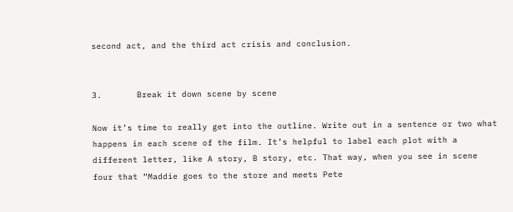second act, and the third act crisis and conclusion.


3.       Break it down scene by scene

Now it’s time to really get into the outline. Write out in a sentence or two what happens in each scene of the film. It’s helpful to label each plot with a different letter, like A story, B story, etc. That way, when you see in scene four that “Maddie goes to the store and meets Pete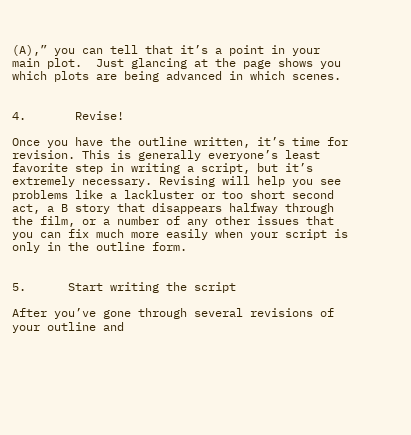(A),” you can tell that it’s a point in your main plot.  Just glancing at the page shows you which plots are being advanced in which scenes.


4.       Revise!

Once you have the outline written, it’s time for revision. This is generally everyone’s least favorite step in writing a script, but it’s extremely necessary. Revising will help you see problems like a lackluster or too short second act, a B story that disappears halfway through the film, or a number of any other issues that you can fix much more easily when your script is only in the outline form.


5.      Start writing the script

After you’ve gone through several revisions of your outline and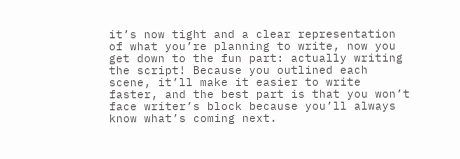it’s now tight and a clear representation of what you’re planning to write, now you get down to the fun part: actually writing the script! Because you outlined each scene, it’ll make it easier to write faster, and the best part is that you won’t face writer’s block because you’ll always know what’s coming next.